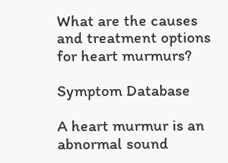What are the causes and treatment options for heart murmurs?

Symptom Database

A heart murmur is an abnormal sound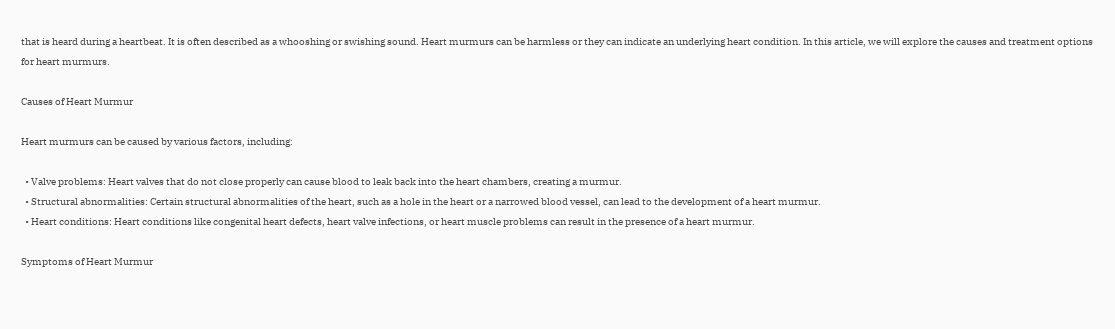that is heard during a heartbeat. It is often described as a whooshing or swishing sound. Heart murmurs can be harmless or they can indicate an underlying heart condition. In this article, we will explore the causes and treatment options for heart murmurs.

Causes of Heart Murmur

Heart murmurs can be caused by various factors, including:

  • Valve problems: Heart valves that do not close properly can cause blood to leak back into the heart chambers, creating a murmur.
  • Structural abnormalities: Certain structural abnormalities of the heart, such as a hole in the heart or a narrowed blood vessel, can lead to the development of a heart murmur.
  • Heart conditions: Heart conditions like congenital heart defects, heart valve infections, or heart muscle problems can result in the presence of a heart murmur.

Symptoms of Heart Murmur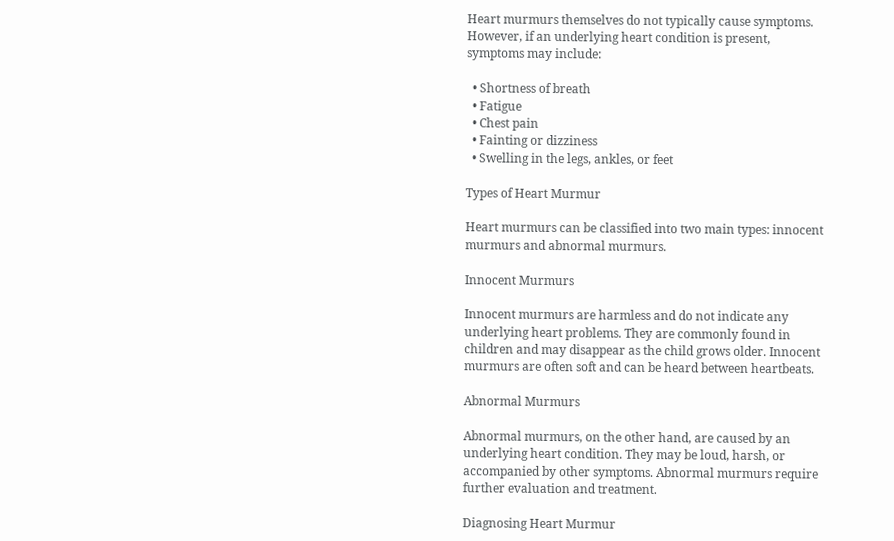Heart murmurs themselves do not typically cause symptoms. However, if an underlying heart condition is present, symptoms may include:

  • Shortness of breath
  • Fatigue
  • Chest pain
  • Fainting or dizziness
  • Swelling in the legs, ankles, or feet

Types of Heart Murmur

Heart murmurs can be classified into two main types: innocent murmurs and abnormal murmurs.

Innocent Murmurs

Innocent murmurs are harmless and do not indicate any underlying heart problems. They are commonly found in children and may disappear as the child grows older. Innocent murmurs are often soft and can be heard between heartbeats.

Abnormal Murmurs

Abnormal murmurs, on the other hand, are caused by an underlying heart condition. They may be loud, harsh, or accompanied by other symptoms. Abnormal murmurs require further evaluation and treatment.

Diagnosing Heart Murmur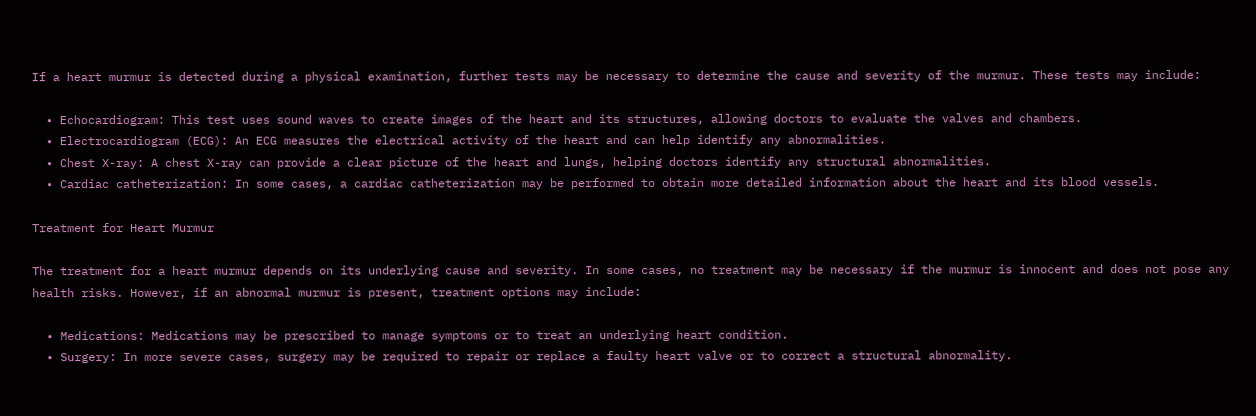If a heart murmur is detected during a physical examination, further tests may be necessary to determine the cause and severity of the murmur. These tests may include:

  • Echocardiogram: This test uses sound waves to create images of the heart and its structures, allowing doctors to evaluate the valves and chambers.
  • Electrocardiogram (ECG): An ECG measures the electrical activity of the heart and can help identify any abnormalities.
  • Chest X-ray: A chest X-ray can provide a clear picture of the heart and lungs, helping doctors identify any structural abnormalities.
  • Cardiac catheterization: In some cases, a cardiac catheterization may be performed to obtain more detailed information about the heart and its blood vessels.

Treatment for Heart Murmur

The treatment for a heart murmur depends on its underlying cause and severity. In some cases, no treatment may be necessary if the murmur is innocent and does not pose any health risks. However, if an abnormal murmur is present, treatment options may include:

  • Medications: Medications may be prescribed to manage symptoms or to treat an underlying heart condition.
  • Surgery: In more severe cases, surgery may be required to repair or replace a faulty heart valve or to correct a structural abnormality.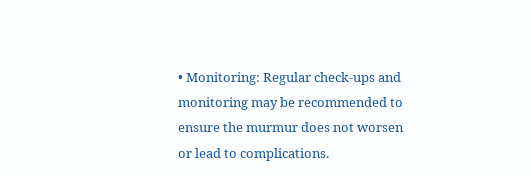• Monitoring: Regular check-ups and monitoring may be recommended to ensure the murmur does not worsen or lead to complications.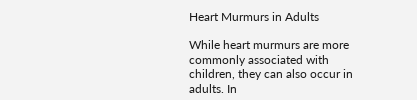Heart Murmurs in Adults

While heart murmurs are more commonly associated with children, they can also occur in adults. In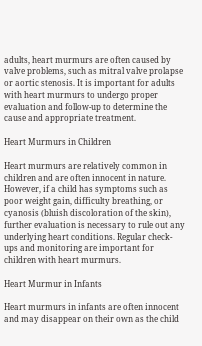adults, heart murmurs are often caused by valve problems, such as mitral valve prolapse or aortic stenosis. It is important for adults with heart murmurs to undergo proper evaluation and follow-up to determine the cause and appropriate treatment.

Heart Murmurs in Children

Heart murmurs are relatively common in children and are often innocent in nature. However, if a child has symptoms such as poor weight gain, difficulty breathing, or cyanosis (bluish discoloration of the skin), further evaluation is necessary to rule out any underlying heart conditions. Regular check-ups and monitoring are important for children with heart murmurs.

Heart Murmur in Infants

Heart murmurs in infants are often innocent and may disappear on their own as the child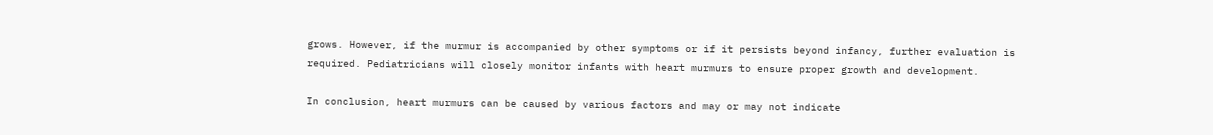grows. However, if the murmur is accompanied by other symptoms or if it persists beyond infancy, further evaluation is required. Pediatricians will closely monitor infants with heart murmurs to ensure proper growth and development.

In conclusion, heart murmurs can be caused by various factors and may or may not indicate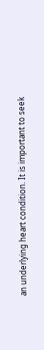an underlying heart condition. It is important to seek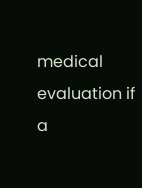medical evaluation if a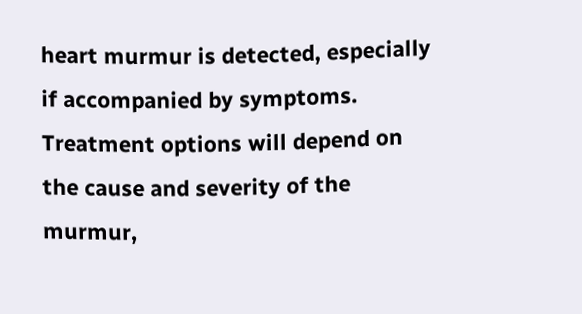heart murmur is detected, especially if accompanied by symptoms. Treatment options will depend on the cause and severity of the murmur,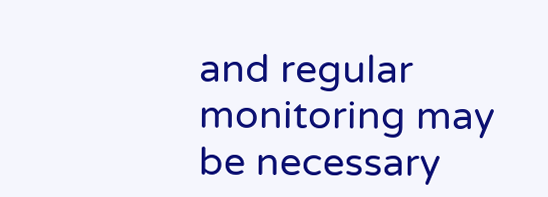and regular monitoring may be necessary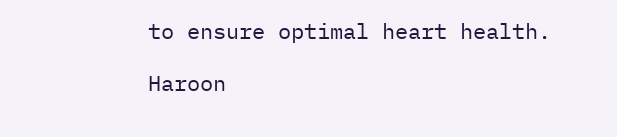to ensure optimal heart health.

Haroon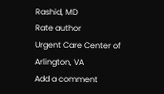Rashid, MD
Rate author
Urgent Care Center of Arlington, VA
Add a comment